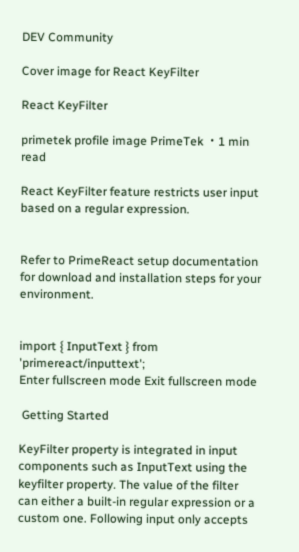DEV Community

Cover image for React KeyFilter

React KeyFilter

primetek profile image PrimeTek ・1 min read

React KeyFilter feature restricts user input based on a regular expression.


Refer to PrimeReact setup documentation for download and installation steps for your environment.


import { InputText } from 'primereact/inputtext';
Enter fullscreen mode Exit fullscreen mode

 Getting Started

KeyFilter property is integrated in input components such as InputText using the keyfilter property. The value of the filter can either a built-in regular expression or a custom one. Following input only accepts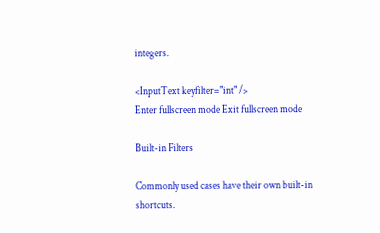integers.

<InputText keyfilter="int" />
Enter fullscreen mode Exit fullscreen mode

Built-in Filters

Commonly used cases have their own built-in shortcuts.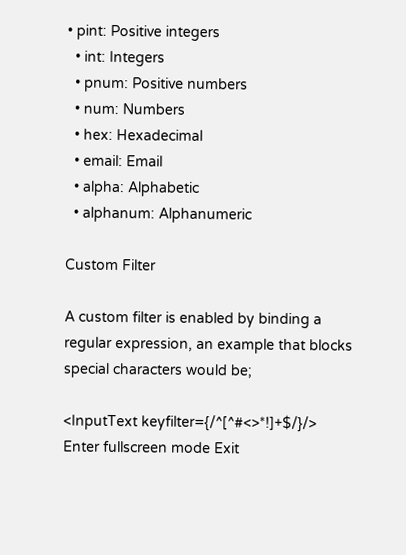• pint: Positive integers
  • int: Integers
  • pnum: Positive numbers
  • num: Numbers
  • hex: Hexadecimal
  • email: Email
  • alpha: Alphabetic
  • alphanum: Alphanumeric

Custom Filter

A custom filter is enabled by binding a regular expression, an example that blocks special characters would be;

<InputText keyfilter={/^[^#<>*!]+$/}/>
Enter fullscreen mode Exit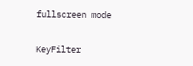fullscreen mode


KeyFilter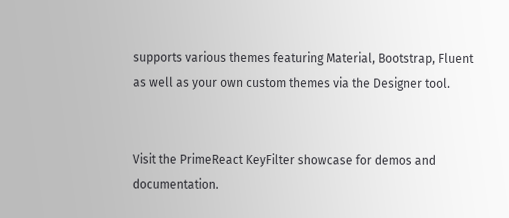supports various themes featuring Material, Bootstrap, Fluent as well as your own custom themes via the Designer tool.


Visit the PrimeReact KeyFilter showcase for demos and documentation.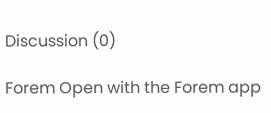Discussion (0)

Forem Open with the Forem app